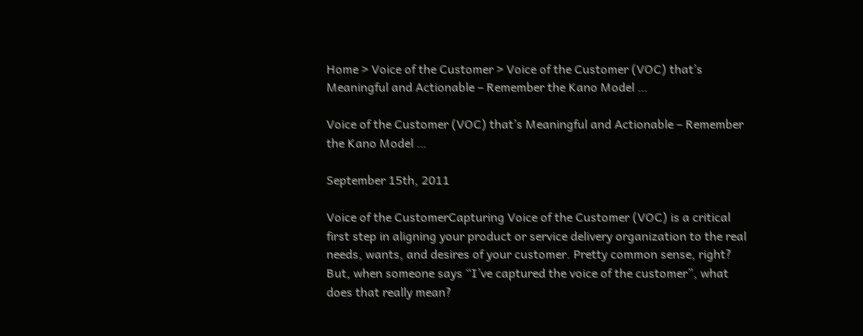Home > Voice of the Customer > Voice of the Customer (VOC) that’s Meaningful and Actionable – Remember the Kano Model …

Voice of the Customer (VOC) that’s Meaningful and Actionable – Remember the Kano Model …

September 15th, 2011

Voice of the CustomerCapturing Voice of the Customer (VOC) is a critical first step in aligning your product or service delivery organization to the real needs, wants, and desires of your customer. Pretty common sense, right? But, when someone says “I’ve captured the voice of the customer”, what does that really mean?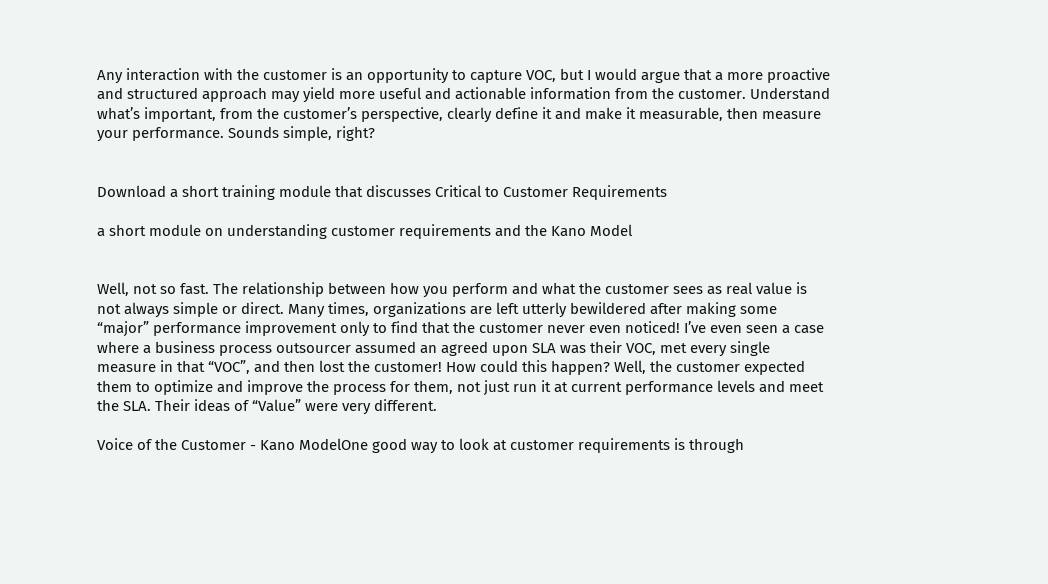Any interaction with the customer is an opportunity to capture VOC, but I would argue that a more proactive and structured approach may yield more useful and actionable information from the customer. Understand what’s important, from the customer’s perspective, clearly define it and make it measurable, then measure your performance. Sounds simple, right?


Download a short training module that discusses Critical to Customer Requirements

a short module on understanding customer requirements and the Kano Model


Well, not so fast. The relationship between how you perform and what the customer sees as real value is not always simple or direct. Many times, organizations are left utterly bewildered after making some “major” performance improvement only to find that the customer never even noticed! I’ve even seen a case where a business process outsourcer assumed an agreed upon SLA was their VOC, met every single measure in that “VOC”, and then lost the customer! How could this happen? Well, the customer expected them to optimize and improve the process for them, not just run it at current performance levels and meet the SLA. Their ideas of “Value” were very different.

Voice of the Customer - Kano ModelOne good way to look at customer requirements is through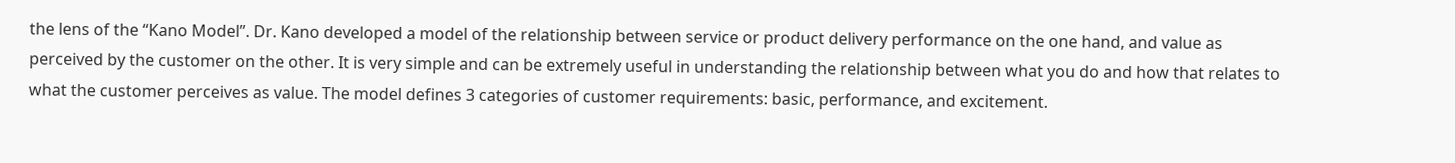the lens of the “Kano Model”. Dr. Kano developed a model of the relationship between service or product delivery performance on the one hand, and value as perceived by the customer on the other. It is very simple and can be extremely useful in understanding the relationship between what you do and how that relates to what the customer perceives as value. The model defines 3 categories of customer requirements: basic, performance, and excitement.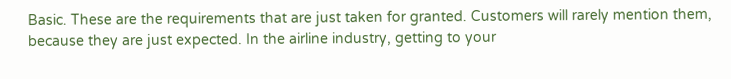Basic. These are the requirements that are just taken for granted. Customers will rarely mention them, because they are just expected. In the airline industry, getting to your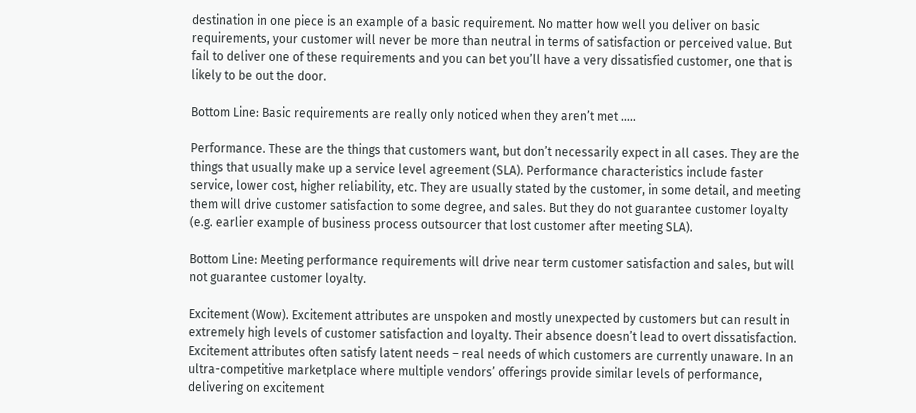destination in one piece is an example of a basic requirement. No matter how well you deliver on basic requirements, your customer will never be more than neutral in terms of satisfaction or perceived value. But fail to deliver one of these requirements and you can bet you’ll have a very dissatisfied customer, one that is likely to be out the door.

Bottom Line: Basic requirements are really only noticed when they aren’t met …..

Performance. These are the things that customers want, but don’t necessarily expect in all cases. They are the things that usually make up a service level agreement (SLA). Performance characteristics include faster service, lower cost, higher reliability, etc. They are usually stated by the customer, in some detail, and meeting them will drive customer satisfaction to some degree, and sales. But they do not guarantee customer loyalty (e.g. earlier example of business process outsourcer that lost customer after meeting SLA).

Bottom Line: Meeting performance requirements will drive near term customer satisfaction and sales, but will not guarantee customer loyalty.

Excitement (Wow). Excitement attributes are unspoken and mostly unexpected by customers but can result in extremely high levels of customer satisfaction and loyalty. Their absence doesn’t lead to overt dissatisfaction. Excitement attributes often satisfy latent needs – real needs of which customers are currently unaware. In an ultra-competitive marketplace where multiple vendors’ offerings provide similar levels of performance, delivering on excitement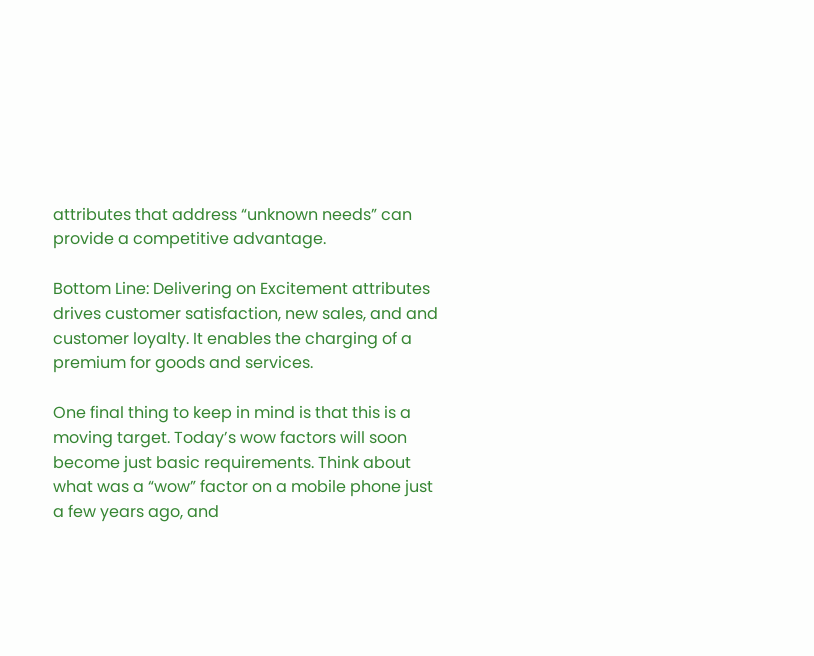attributes that address “unknown needs” can provide a competitive advantage.

Bottom Line: Delivering on Excitement attributes drives customer satisfaction, new sales, and and customer loyalty. It enables the charging of a premium for goods and services.

One final thing to keep in mind is that this is a moving target. Today’s wow factors will soon become just basic requirements. Think about what was a “wow” factor on a mobile phone just a few years ago, and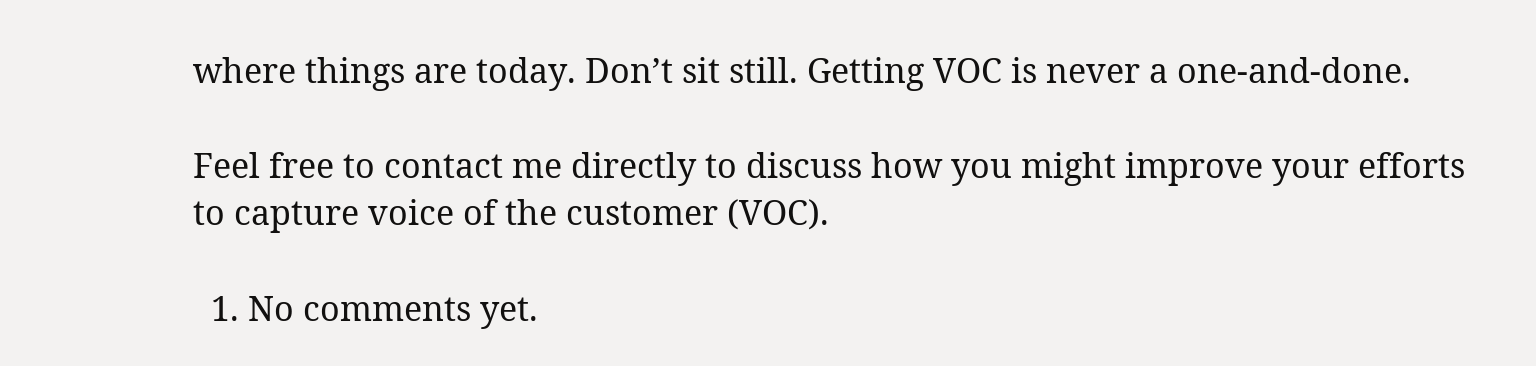where things are today. Don’t sit still. Getting VOC is never a one-and-done.

Feel free to contact me directly to discuss how you might improve your efforts to capture voice of the customer (VOC).

  1. No comments yet.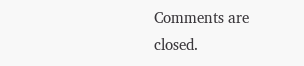Comments are closed.